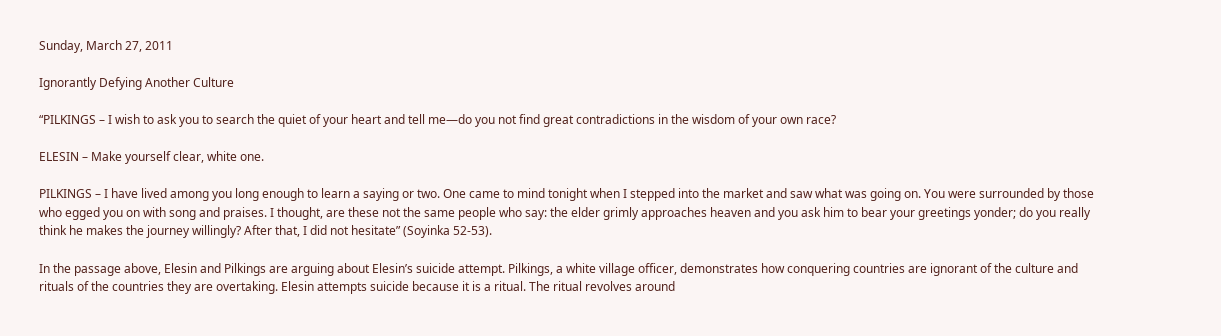Sunday, March 27, 2011

Ignorantly Defying Another Culture

“PILKINGS – I wish to ask you to search the quiet of your heart and tell me—do you not find great contradictions in the wisdom of your own race?

ELESIN – Make yourself clear, white one.

PILKINGS – I have lived among you long enough to learn a saying or two. One came to mind tonight when I stepped into the market and saw what was going on. You were surrounded by those who egged you on with song and praises. I thought, are these not the same people who say: the elder grimly approaches heaven and you ask him to bear your greetings yonder; do you really think he makes the journey willingly? After that, I did not hesitate” (Soyinka 52-53).

In the passage above, Elesin and Pilkings are arguing about Elesin’s suicide attempt. Pilkings, a white village officer, demonstrates how conquering countries are ignorant of the culture and rituals of the countries they are overtaking. Elesin attempts suicide because it is a ritual. The ritual revolves around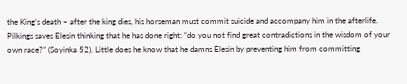the King’s death – after the king dies, his horseman must commit suicide and accompany him in the afterlife. Pilkings saves Elesin thinking that he has done right: “do you not find great contradictions in the wisdom of your own race?” (Soyinka 52). Little does he know that he damns Elesin by preventing him from committing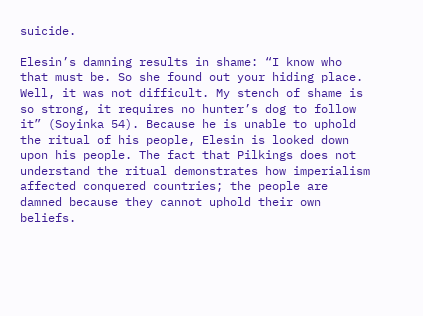suicide.

Elesin’s damning results in shame: “I know who that must be. So she found out your hiding place. Well, it was not difficult. My stench of shame is so strong, it requires no hunter’s dog to follow it” (Soyinka 54). Because he is unable to uphold the ritual of his people, Elesin is looked down upon his people. The fact that Pilkings does not understand the ritual demonstrates how imperialism affected conquered countries; the people are damned because they cannot uphold their own beliefs.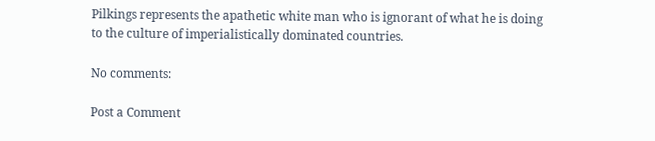Pilkings represents the apathetic white man who is ignorant of what he is doing to the culture of imperialistically dominated countries.

No comments:

Post a Comment